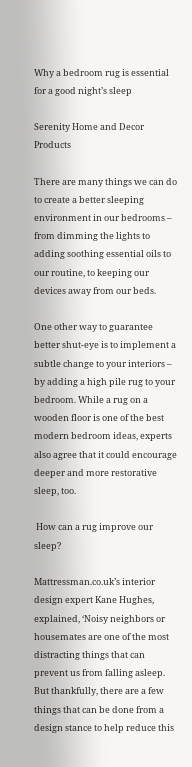Why a bedroom rug is essential for a good night’s sleep

Serenity Home and Decor Products

There are many things we can do to create a better sleeping environment in our bedrooms – from dimming the lights to adding soothing essential oils to our routine, to keeping our devices away from our beds.

One other way to guarantee better shut-eye is to implement a subtle change to your interiors – by adding a high pile rug to your bedroom. While a rug on a wooden floor is one of the best modern bedroom ideas, experts also agree that it could encourage deeper and more restorative sleep, too.

 How can a rug improve our sleep?

Mattressman.co.uk’s interior design expert Kane Hughes, explained, ‘Noisy neighbors or housemates are one of the most distracting things that can prevent us from falling asleep. But thankfully, there are a few things that can be done from a design stance to help reduce this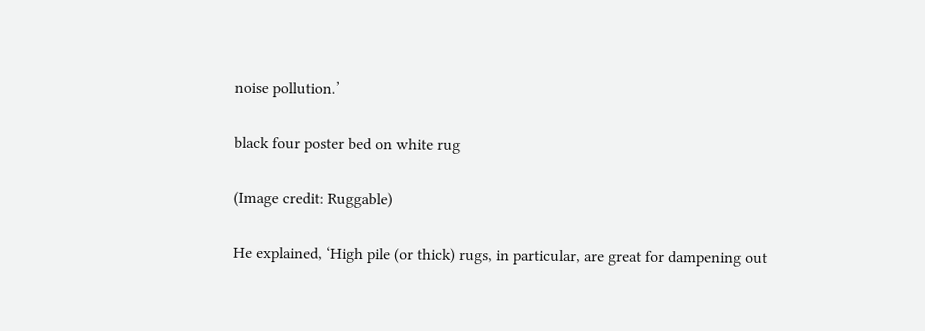noise pollution.’

black four poster bed on white rug

(Image credit: Ruggable)

He explained, ‘High pile (or thick) rugs, in particular, are great for dampening out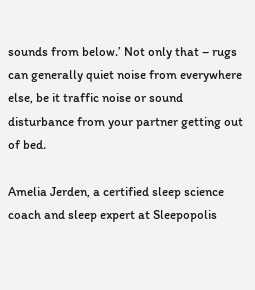sounds from below.’ Not only that – rugs can generally quiet noise from everywhere else, be it traffic noise or sound disturbance from your partner getting out of bed.

Amelia Jerden, a certified sleep science coach and sleep expert at Sleepopolis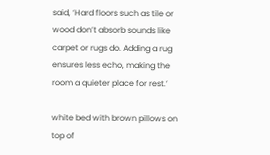said, ‘Hard floors such as tile or wood don’t absorb sounds like carpet or rugs do. Adding a rug ensures less echo, making the room a quieter place for rest.’

white bed with brown pillows on top of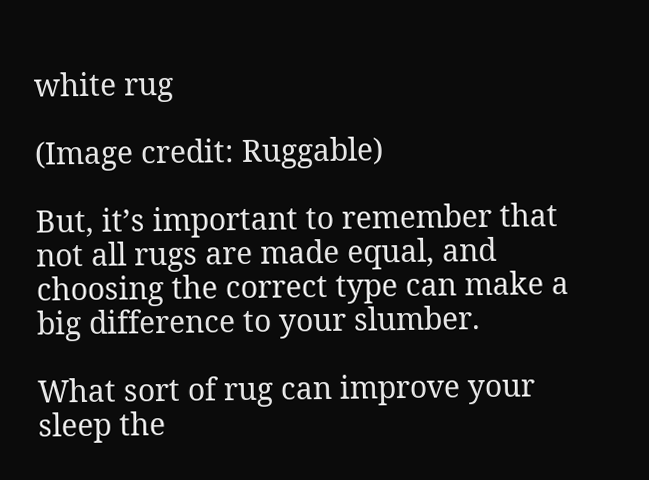white rug

(Image credit: Ruggable)

But, it’s important to remember that not all rugs are made equal, and choosing the correct type can make a big difference to your slumber.

What sort of rug can improve your sleep the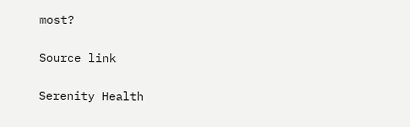most?

Source link

Serenity Health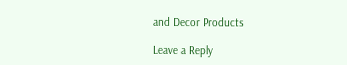and Decor Products

Leave a Reply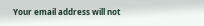Your email address will not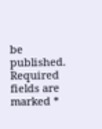be published. Required fields are marked *